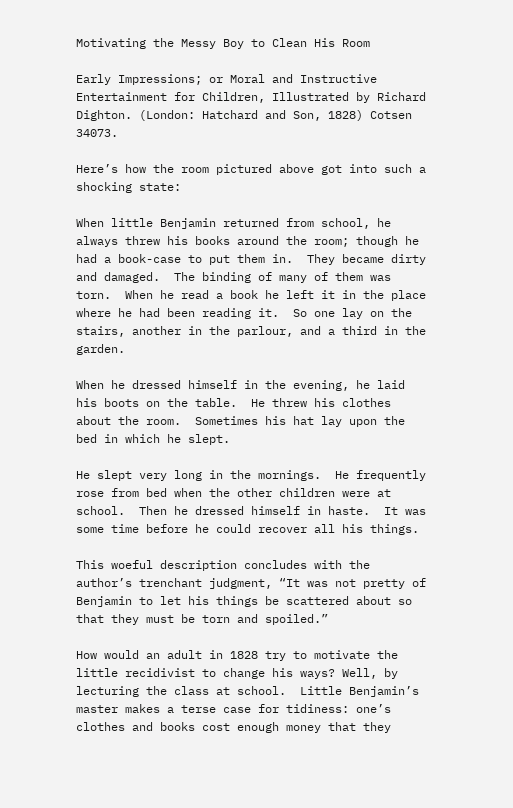Motivating the Messy Boy to Clean His Room

Early Impressions; or Moral and Instructive Entertainment for Children, Illustrated by Richard Dighton. (London: Hatchard and Son, 1828) Cotsen 34073.

Here’s how the room pictured above got into such a shocking state:

When little Benjamin returned from school, he always threw his books around the room; though he had a book-case to put them in.  They became dirty and damaged.  The binding of many of them was torn.  When he read a book he left it in the place where he had been reading it.  So one lay on the stairs, another in the parlour, and a third in the garden.

When he dressed himself in the evening, he laid his boots on the table.  He threw his clothes about the room.  Sometimes his hat lay upon the bed in which he slept.

He slept very long in the mornings.  He frequently rose from bed when the other children were at school.  Then he dressed himself in haste.  It was some time before he could recover all his things.

This woeful description concludes with the author’s trenchant judgment, “It was not pretty of Benjamin to let his things be scattered about so that they must be torn and spoiled.”

How would an adult in 1828 try to motivate the little recidivist to change his ways? Well, by lecturing the class at school.  Little Benjamin’s master makes a terse case for tidiness: one’s clothes and books cost enough money that they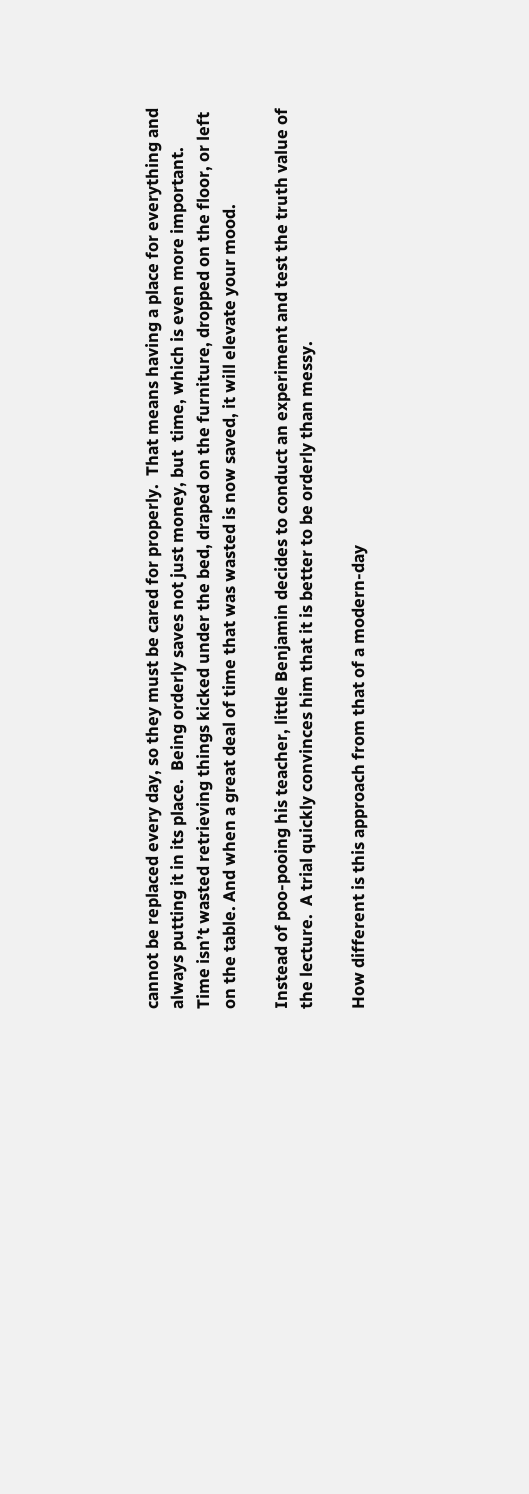cannot be replaced every day, so they must be cared for properly.  That means having a place for everything and always putting it in its place.  Being orderly saves not just money, but  time, which is even more important.   Time isn’t wasted retrieving things kicked under the bed, draped on the furniture, dropped on the floor, or left on the table. And when a great deal of time that was wasted is now saved, it will elevate your mood.

Instead of poo-pooing his teacher, little Benjamin decides to conduct an experiment and test the truth value of the lecture.  A trial quickly convinces him that it is better to be orderly than messy.

How different is this approach from that of a modern-day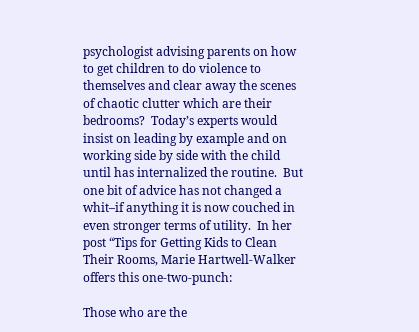psychologist advising parents on how to get children to do violence to themselves and clear away the scenes of chaotic clutter which are their bedrooms?  Today’s experts would insist on leading by example and on working side by side with the child until has internalized the routine.  But one bit of advice has not changed a whit–if anything it is now couched in even stronger terms of utility.  In her post “Tips for Getting Kids to Clean Their Rooms, Marie Hartwell-Walker offers this one-two-punch:

Those who are the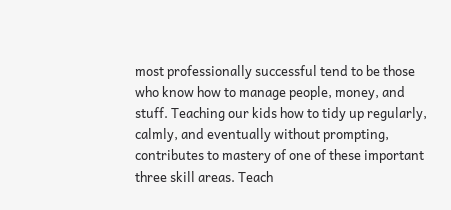most professionally successful tend to be those who know how to manage people, money, and stuff. Teaching our kids how to tidy up regularly, calmly, and eventually without prompting, contributes to mastery of one of these important three skill areas. Teach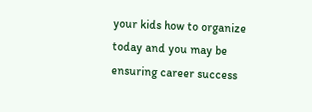your kids how to organize today and you may be ensuring career success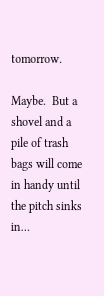tomorrow.

Maybe.  But a shovel and a pile of trash bags will come in handy until the pitch sinks in…